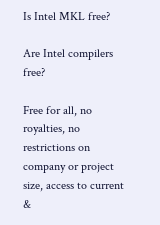Is Intel MKL free?

Are Intel compilers free?

Free for all, no royalties, no restrictions on company or project size, access to current &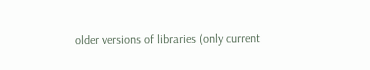older versions of libraries (only current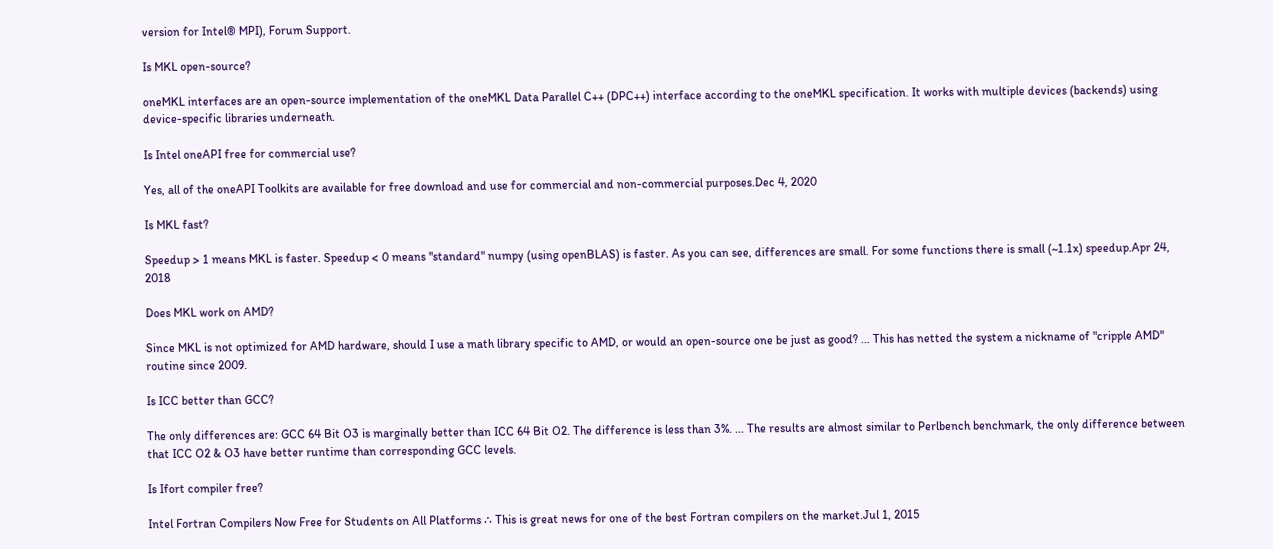version for Intel® MPI), Forum Support.

Is MKL open-source?

oneMKL interfaces are an open-source implementation of the oneMKL Data Parallel C++ (DPC++) interface according to the oneMKL specification. It works with multiple devices (backends) using device-specific libraries underneath.

Is Intel oneAPI free for commercial use?

Yes, all of the oneAPI Toolkits are available for free download and use for commercial and non-commercial purposes.Dec 4, 2020

Is MKL fast?

Speedup > 1 means MKL is faster. Speedup < 0 means "standard" numpy (using openBLAS) is faster. As you can see, differences are small. For some functions there is small (~1.1x) speedup.Apr 24, 2018

Does MKL work on AMD?

Since MKL is not optimized for AMD hardware, should I use a math library specific to AMD, or would an open-source one be just as good? ... This has netted the system a nickname of "cripple AMD" routine since 2009.

Is ICC better than GCC?

The only differences are: GCC 64 Bit O3 is marginally better than ICC 64 Bit O2. The difference is less than 3%. ... The results are almost similar to Perlbench benchmark, the only difference between that ICC O2 & O3 have better runtime than corresponding GCC levels.

Is Ifort compiler free?

Intel Fortran Compilers Now Free for Students on All Platforms ∴ This is great news for one of the best Fortran compilers on the market.Jul 1, 2015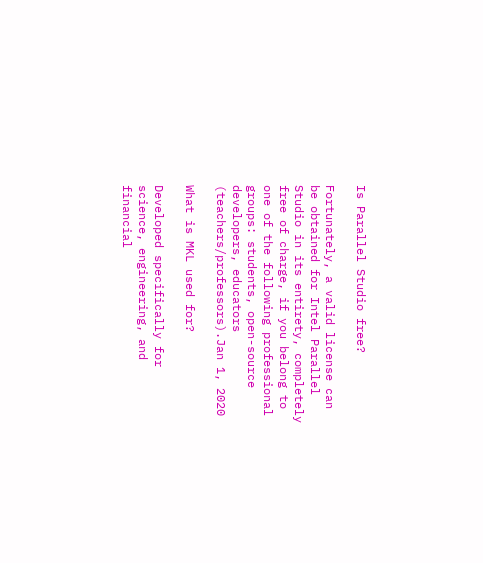Is Parallel Studio free?

Fortunately, a valid license can be obtained for Intel Parallel Studio in its entirety, completely free of charge, if you belong to one of the following professional groups: students, open-source developers, educators (teachers/professors).Jan 1, 2020

What is MKL used for?

Developed specifically for science, engineering, and financial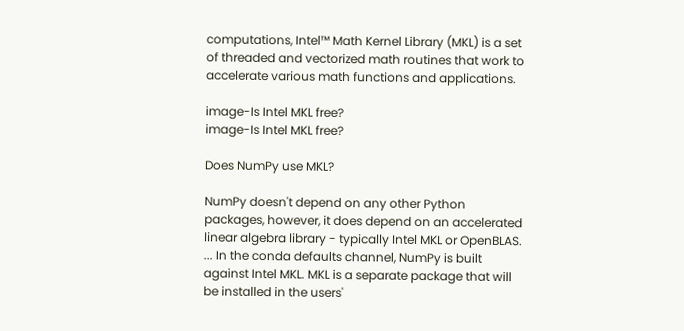computations, Intel™ Math Kernel Library (MKL) is a set of threaded and vectorized math routines that work to accelerate various math functions and applications.

image-Is Intel MKL free?
image-Is Intel MKL free?

Does NumPy use MKL?

NumPy doesn't depend on any other Python packages, however, it does depend on an accelerated linear algebra library - typically Intel MKL or OpenBLAS. ... In the conda defaults channel, NumPy is built against Intel MKL. MKL is a separate package that will be installed in the users'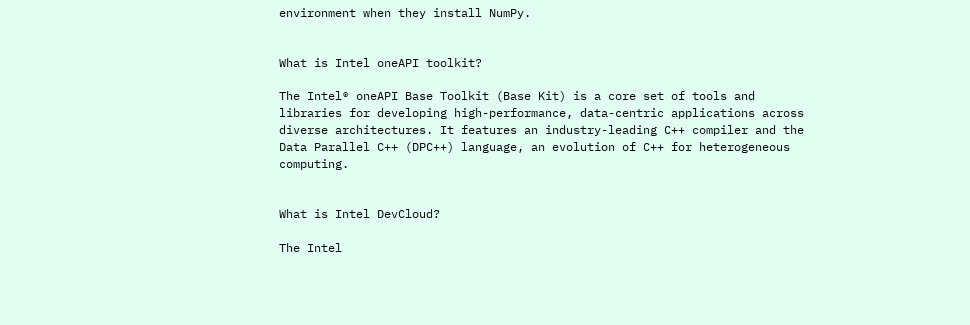environment when they install NumPy.


What is Intel oneAPI toolkit?

The Intel® oneAPI Base Toolkit (Base Kit) is a core set of tools and libraries for developing high-performance, data-centric applications across diverse architectures. It features an industry-leading C++ compiler and the Data Parallel C++ (DPC++) language, an evolution of C++ for heterogeneous computing.


What is Intel DevCloud?

The Intel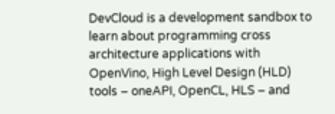DevCloud is a development sandbox to learn about programming cross architecture applications with OpenVino, High Level Design (HLD) tools – oneAPI, OpenCL, HLS – and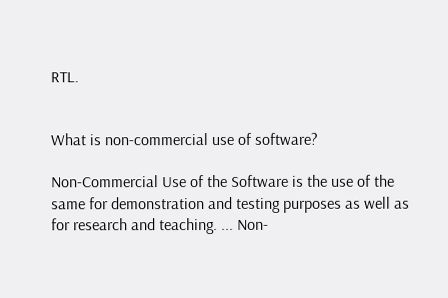RTL.


What is non-commercial use of software?

Non-Commercial Use of the Software is the use of the same for demonstration and testing purposes as well as for research and teaching. ... Non-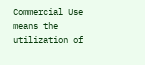Commercial Use means the utilization of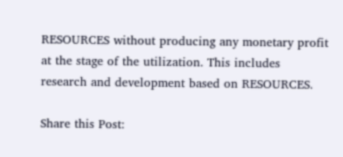RESOURCES without producing any monetary profit at the stage of the utilization. This includes research and development based on RESOURCES.

Share this Post: